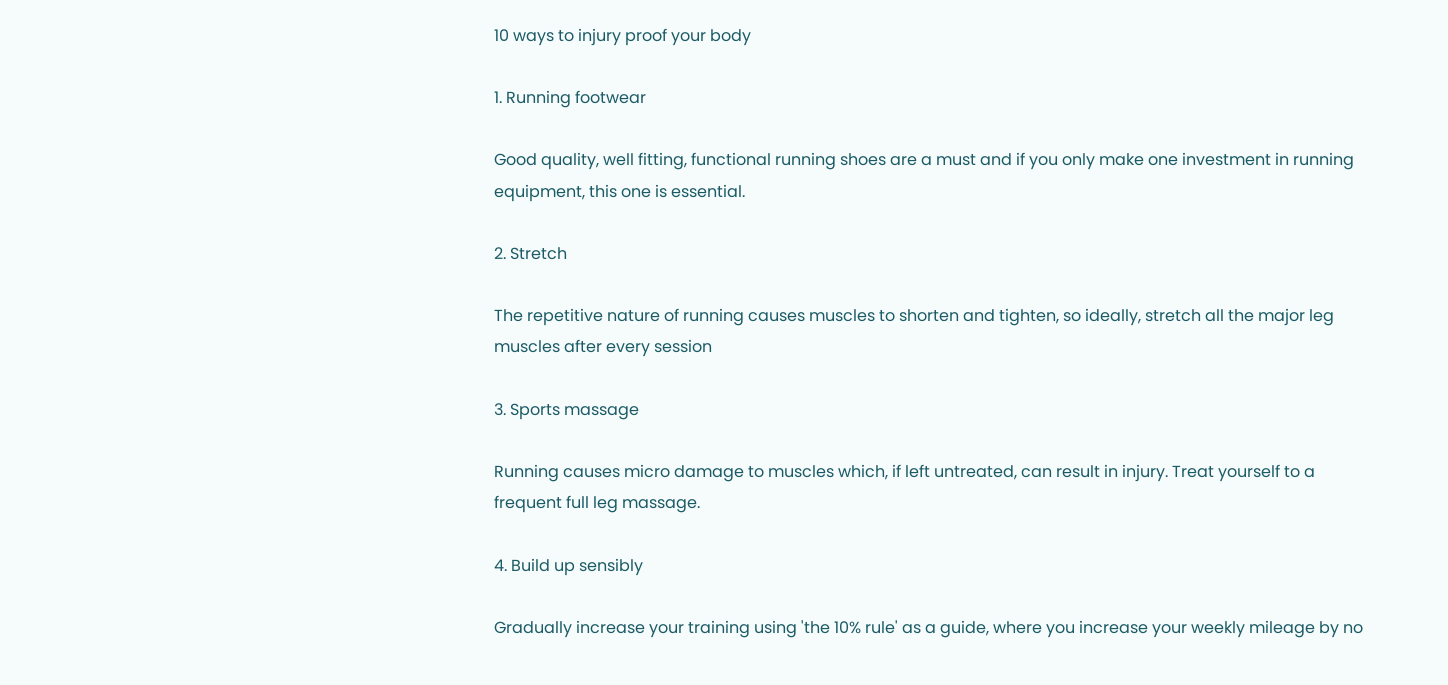10 ways to injury proof your body

1. Running footwear

Good quality, well fitting, functional running shoes are a must and if you only make one investment in running equipment, this one is essential.

2. Stretch

The repetitive nature of running causes muscles to shorten and tighten, so ideally, stretch all the major leg muscles after every session

3. Sports massage

Running causes micro damage to muscles which, if left untreated, can result in injury. Treat yourself to a frequent full leg massage.

4. Build up sensibly

Gradually increase your training using 'the 10% rule' as a guide, where you increase your weekly mileage by no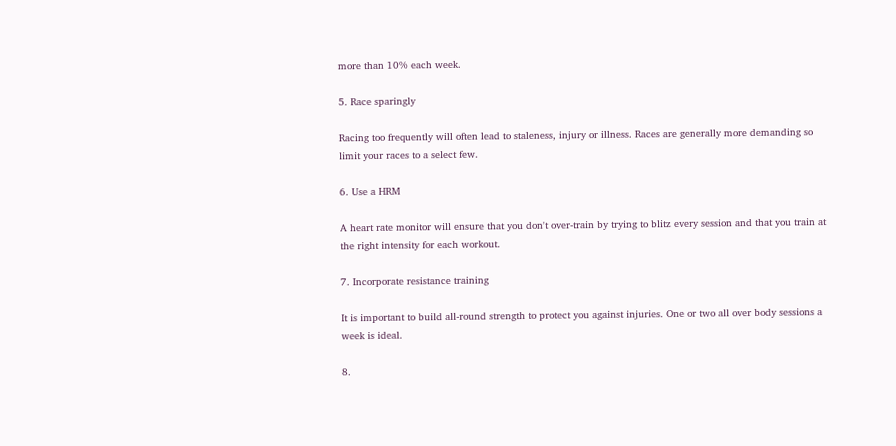more than 10% each week.

5. Race sparingly

Racing too frequently will often lead to staleness, injury or illness. Races are generally more demanding so limit your races to a select few.

6. Use a HRM

A heart rate monitor will ensure that you don't over-train by trying to blitz every session and that you train at the right intensity for each workout.

7. Incorporate resistance training

It is important to build all-round strength to protect you against injuries. One or two all over body sessions a week is ideal.

8.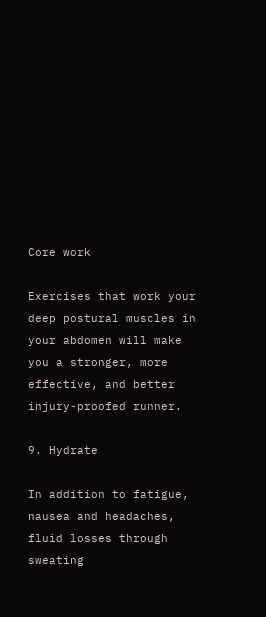Core work

Exercises that work your deep postural muscles in your abdomen will make you a stronger, more effective, and better injury-proofed runner.

9. Hydrate

In addition to fatigue, nausea and headaches, fluid losses through sweating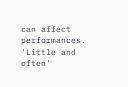can affect performances. 'Little and often'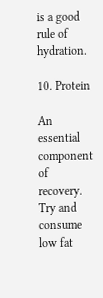is a good rule of hydration.

10. Protein

An essential component of recovery. Try and consume low fat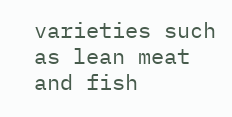varieties such as lean meat and fish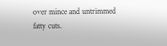over mince and untrimmed fatty cuts.